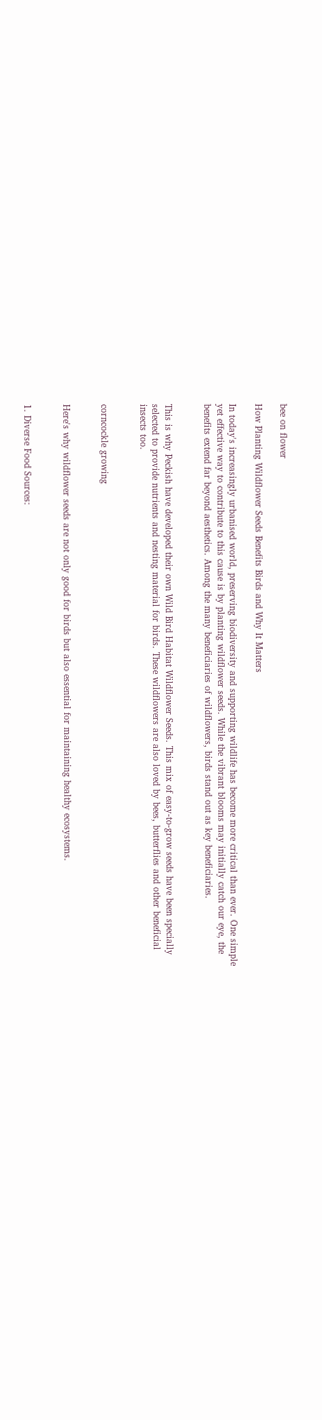bee on flower

How Planting Wildflower Seeds Benefits Birds and Why It Matters

In today's increasingly urbanised world, preserving biodiversity and supporting wildlife has become more critical than ever. One simple yet effective way to contribute to this cause is by planting wildflower seeds. While the vibrant blooms may initially catch our eye, the benefits extend far beyond aesthetics. Among the many beneficiaries of wildflowers, birds stand out as key beneficiaries.


This is why Peckish have developed their own Wild Bird Habitat Wildflower Seeds. This mix of easy-to-grow seeds have been specially selected to provide nutrients and nesting material for birds. These wildflowers are also loved by bees, butterflies and other beneficial insects too.


corncockle growing


Here's why wildflower seeds are not only good for birds but also essential for maintaining healthy ecosystems.


1. Diverse Food Sources: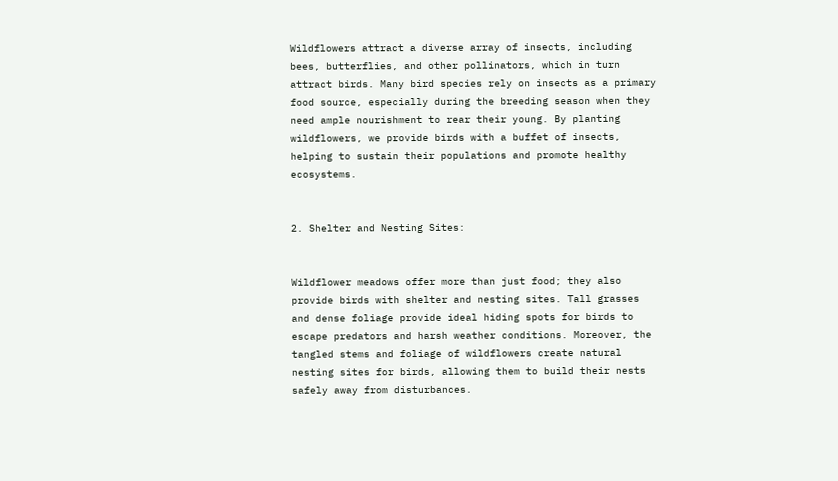Wildflowers attract a diverse array of insects, including bees, butterflies, and other pollinators, which in turn attract birds. Many bird species rely on insects as a primary food source, especially during the breeding season when they need ample nourishment to rear their young. By planting wildflowers, we provide birds with a buffet of insects, helping to sustain their populations and promote healthy ecosystems.


2. Shelter and Nesting Sites:


Wildflower meadows offer more than just food; they also provide birds with shelter and nesting sites. Tall grasses and dense foliage provide ideal hiding spots for birds to escape predators and harsh weather conditions. Moreover, the tangled stems and foliage of wildflowers create natural nesting sites for birds, allowing them to build their nests safely away from disturbances.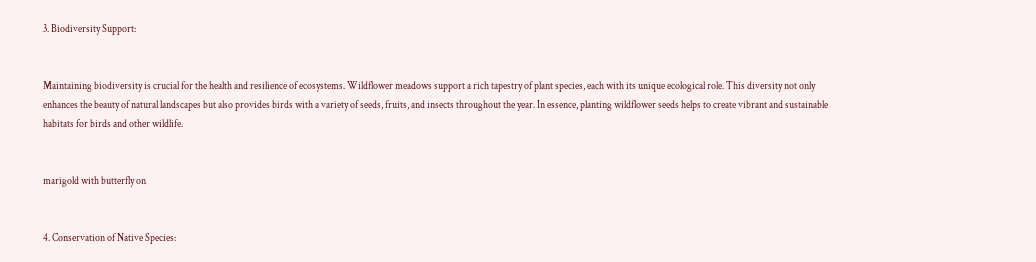3. Biodiversity Support:


Maintaining biodiversity is crucial for the health and resilience of ecosystems. Wildflower meadows support a rich tapestry of plant species, each with its unique ecological role. This diversity not only enhances the beauty of natural landscapes but also provides birds with a variety of seeds, fruits, and insects throughout the year. In essence, planting wildflower seeds helps to create vibrant and sustainable habitats for birds and other wildlife.


marigold with butterfly on


4. Conservation of Native Species: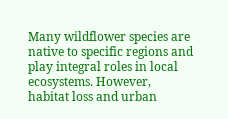Many wildflower species are native to specific regions and play integral roles in local ecosystems. However, habitat loss and urban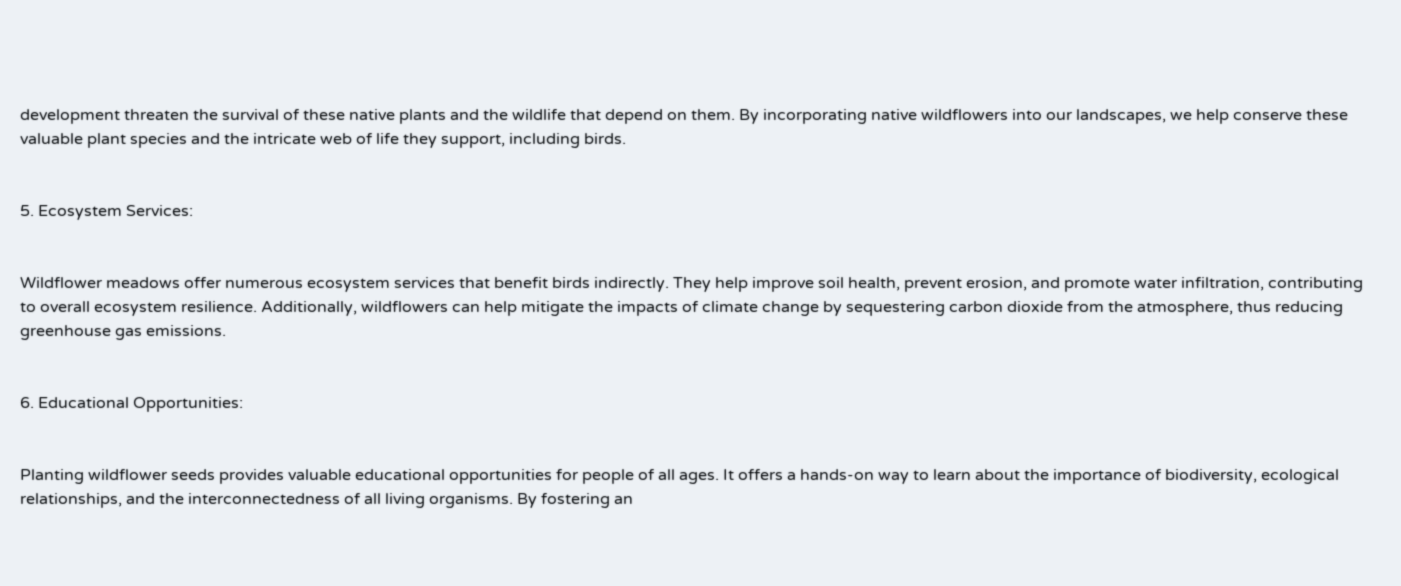development threaten the survival of these native plants and the wildlife that depend on them. By incorporating native wildflowers into our landscapes, we help conserve these valuable plant species and the intricate web of life they support, including birds.


5. Ecosystem Services:


Wildflower meadows offer numerous ecosystem services that benefit birds indirectly. They help improve soil health, prevent erosion, and promote water infiltration, contributing to overall ecosystem resilience. Additionally, wildflowers can help mitigate the impacts of climate change by sequestering carbon dioxide from the atmosphere, thus reducing greenhouse gas emissions.


6. Educational Opportunities:


Planting wildflower seeds provides valuable educational opportunities for people of all ages. It offers a hands-on way to learn about the importance of biodiversity, ecological relationships, and the interconnectedness of all living organisms. By fostering an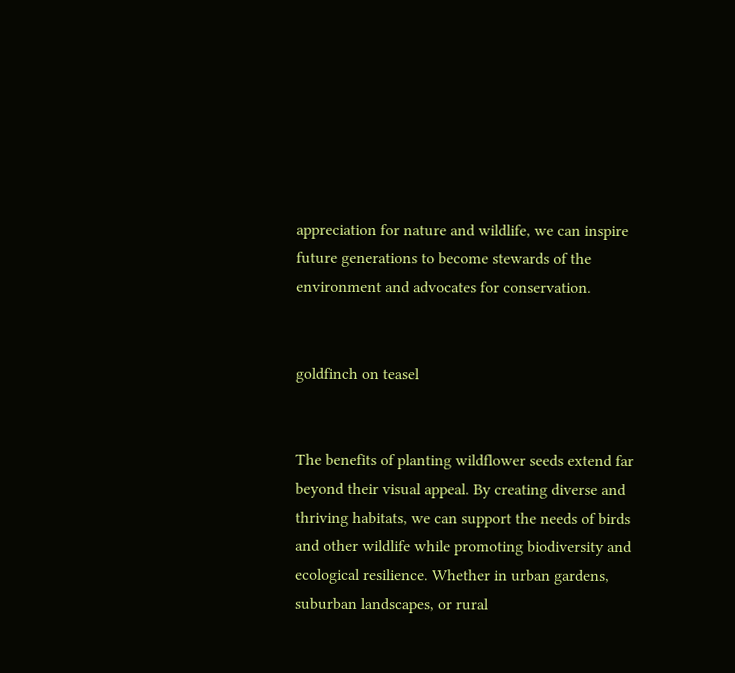appreciation for nature and wildlife, we can inspire future generations to become stewards of the environment and advocates for conservation.


goldfinch on teasel


The benefits of planting wildflower seeds extend far beyond their visual appeal. By creating diverse and thriving habitats, we can support the needs of birds and other wildlife while promoting biodiversity and ecological resilience. Whether in urban gardens, suburban landscapes, or rural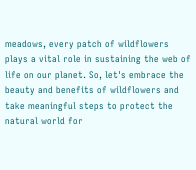meadows, every patch of wildflowers plays a vital role in sustaining the web of life on our planet. So, let's embrace the beauty and benefits of wildflowers and take meaningful steps to protect the natural world for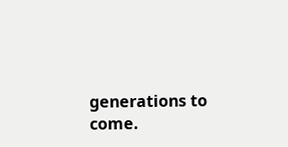generations to come.